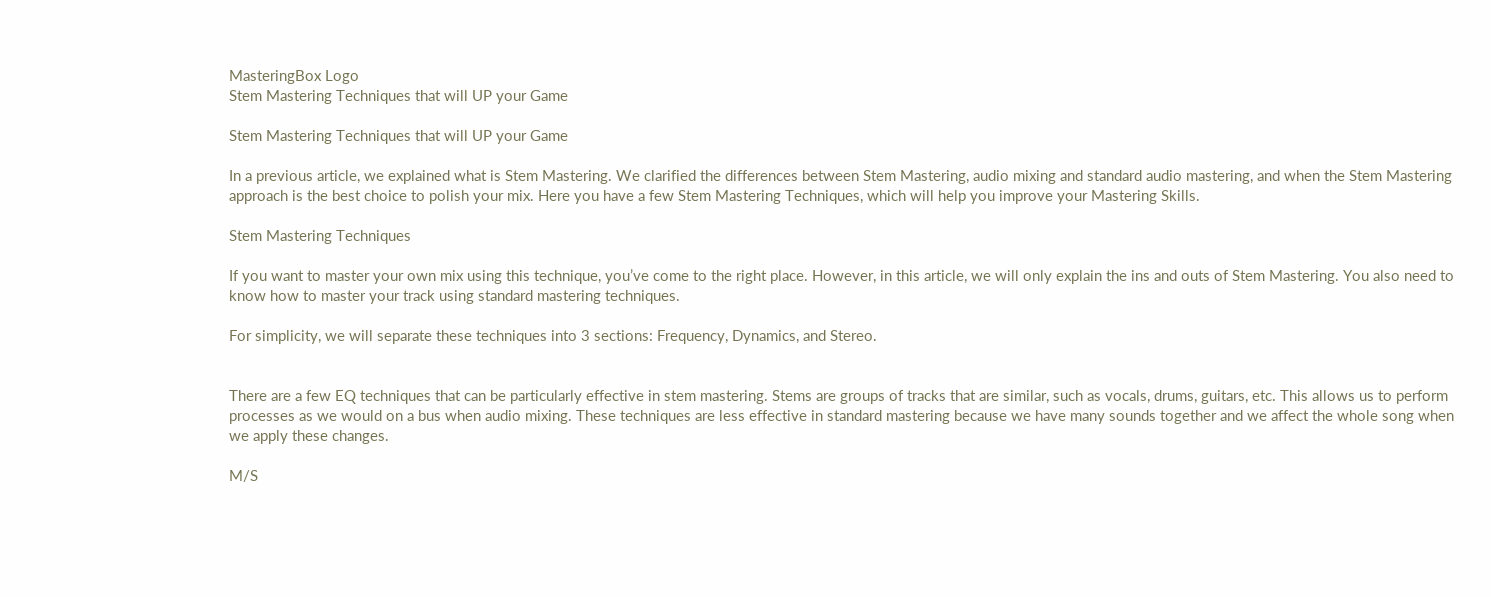MasteringBox Logo
Stem Mastering Techniques that will UP your Game

Stem Mastering Techniques that will UP your Game

In a previous article, we explained what is Stem Mastering. We clarified the differences between Stem Mastering, audio mixing and standard audio mastering, and when the Stem Mastering approach is the best choice to polish your mix. Here you have a few Stem Mastering Techniques, which will help you improve your Mastering Skills.

Stem Mastering Techniques

If you want to master your own mix using this technique, you’ve come to the right place. However, in this article, we will only explain the ins and outs of Stem Mastering. You also need to know how to master your track using standard mastering techniques.

For simplicity, we will separate these techniques into 3 sections: Frequency, Dynamics, and Stereo.


There are a few EQ techniques that can be particularly effective in stem mastering. Stems are groups of tracks that are similar, such as vocals, drums, guitars, etc. This allows us to perform processes as we would on a bus when audio mixing. These techniques are less effective in standard mastering because we have many sounds together and we affect the whole song when we apply these changes.

M/S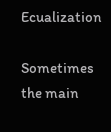Ecualization

Sometimes the main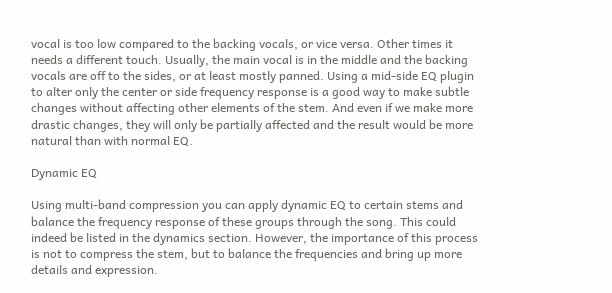vocal is too low compared to the backing vocals, or vice versa. Other times it needs a different touch. Usually, the main vocal is in the middle and the backing vocals are off to the sides, or at least mostly panned. Using a mid-side EQ plugin to alter only the center or side frequency response is a good way to make subtle changes without affecting other elements of the stem. And even if we make more drastic changes, they will only be partially affected and the result would be more natural than with normal EQ.

Dynamic EQ

Using multi-band compression you can apply dynamic EQ to certain stems and balance the frequency response of these groups through the song. This could indeed be listed in the dynamics section. However, the importance of this process is not to compress the stem, but to balance the frequencies and bring up more details and expression.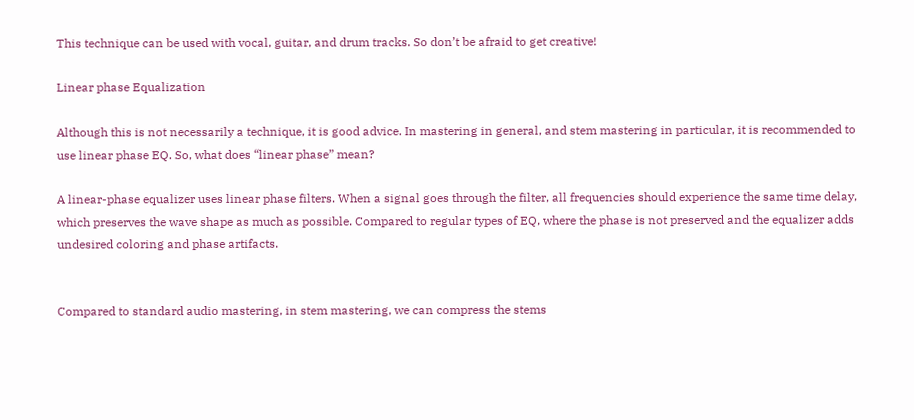This technique can be used with vocal, guitar, and drum tracks. So don’t be afraid to get creative!

Linear phase Equalization

Although this is not necessarily a technique, it is good advice. In mastering in general, and stem mastering in particular, it is recommended to use linear phase EQ. So, what does “linear phase” mean?

A linear-phase equalizer uses linear phase filters. When a signal goes through the filter, all frequencies should experience the same time delay, which preserves the wave shape as much as possible. Compared to regular types of EQ, where the phase is not preserved and the equalizer adds undesired coloring and phase artifacts.


Compared to standard audio mastering, in stem mastering, we can compress the stems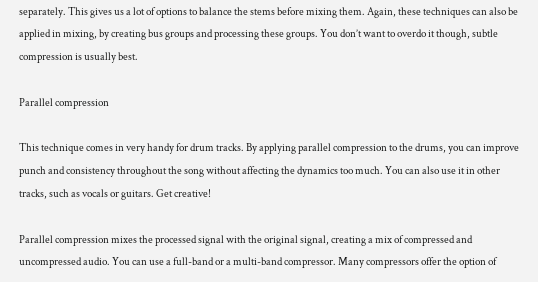separately. This gives us a lot of options to balance the stems before mixing them. Again, these techniques can also be applied in mixing, by creating bus groups and processing these groups. You don’t want to overdo it though, subtle compression is usually best.

Parallel compression

This technique comes in very handy for drum tracks. By applying parallel compression to the drums, you can improve punch and consistency throughout the song without affecting the dynamics too much. You can also use it in other tracks, such as vocals or guitars. Get creative!

Parallel compression mixes the processed signal with the original signal, creating a mix of compressed and uncompressed audio. You can use a full-band or a multi-band compressor. Many compressors offer the option of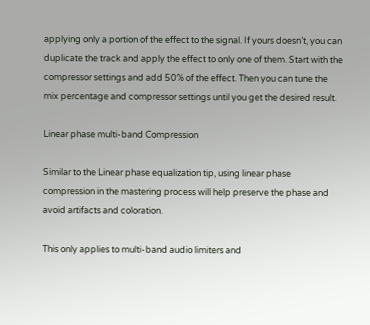applying only a portion of the effect to the signal. If yours doesn’t, you can duplicate the track and apply the effect to only one of them. Start with the compressor settings and add 50% of the effect. Then you can tune the mix percentage and compressor settings until you get the desired result.

Linear phase multi-band Compression

Similar to the Linear phase equalization tip, using linear phase compression in the mastering process will help preserve the phase and avoid artifacts and coloration.

This only applies to multi-band audio limiters and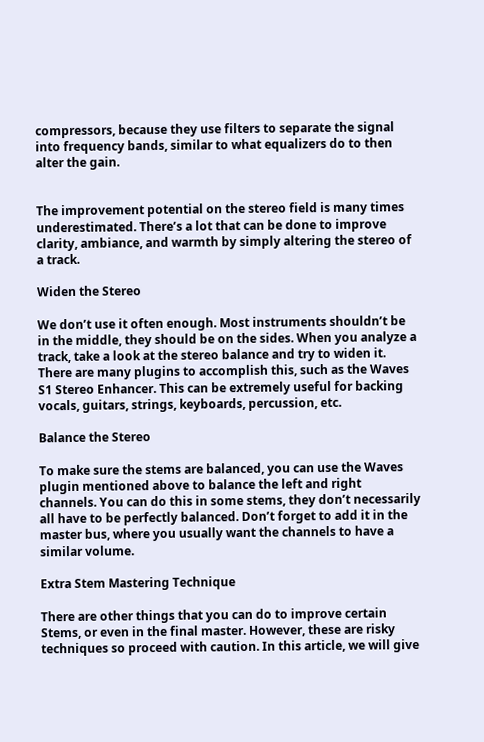compressors, because they use filters to separate the signal into frequency bands, similar to what equalizers do to then alter the gain.


The improvement potential on the stereo field is many times underestimated. There’s a lot that can be done to improve clarity, ambiance, and warmth by simply altering the stereo of a track.

Widen the Stereo

We don’t use it often enough. Most instruments shouldn’t be in the middle, they should be on the sides. When you analyze a track, take a look at the stereo balance and try to widen it. There are many plugins to accomplish this, such as the Waves S1 Stereo Enhancer. This can be extremely useful for backing vocals, guitars, strings, keyboards, percussion, etc.

Balance the Stereo

To make sure the stems are balanced, you can use the Waves plugin mentioned above to balance the left and right channels. You can do this in some stems, they don’t necessarily all have to be perfectly balanced. Don’t forget to add it in the master bus, where you usually want the channels to have a similar volume.

Extra Stem Mastering Technique

There are other things that you can do to improve certain Stems, or even in the final master. However, these are risky techniques so proceed with caution. In this article, we will give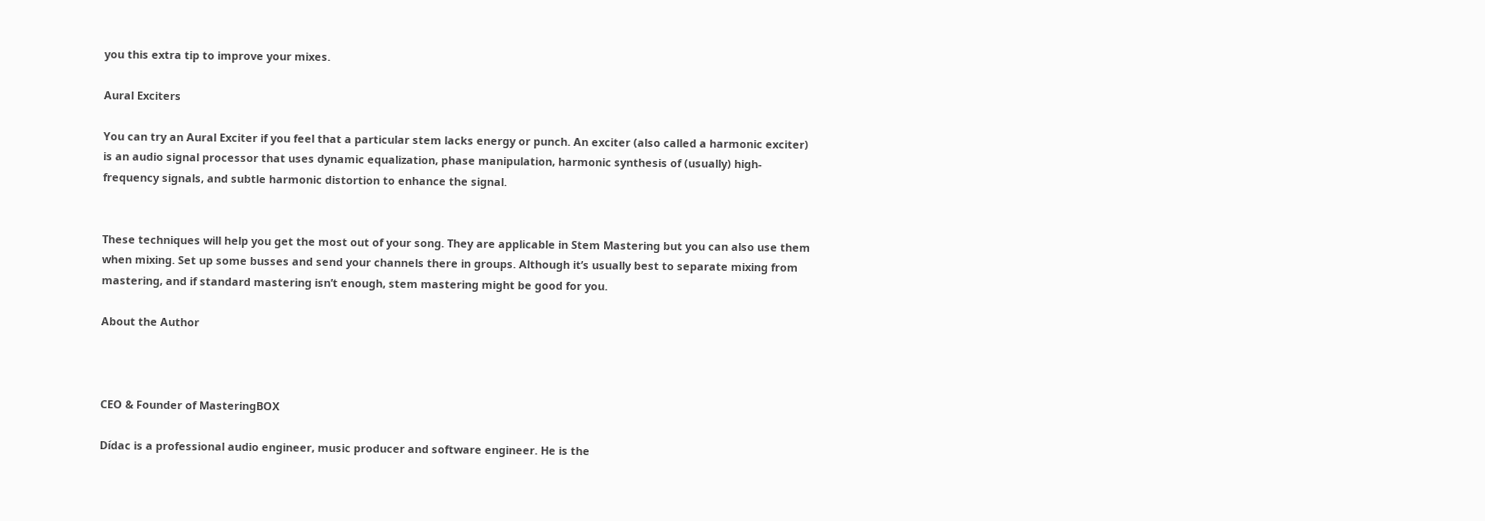you this extra tip to improve your mixes.

Aural Exciters

You can try an Aural Exciter if you feel that a particular stem lacks energy or punch. An exciter (also called a harmonic exciter) is an audio signal processor that uses dynamic equalization, phase manipulation, harmonic synthesis of (usually) high-frequency signals, and subtle harmonic distortion to enhance the signal.


These techniques will help you get the most out of your song. They are applicable in Stem Mastering but you can also use them when mixing. Set up some busses and send your channels there in groups. Although it’s usually best to separate mixing from mastering, and if standard mastering isn’t enough, stem mastering might be good for you.

About the Author



CEO & Founder of MasteringBOX

Dídac is a professional audio engineer, music producer and software engineer. He is the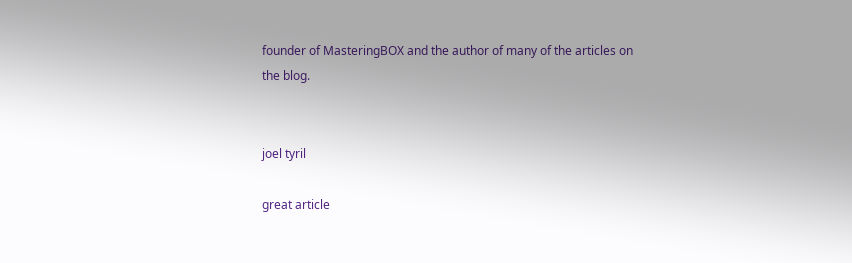founder of MasteringBOX and the author of many of the articles on the blog.


joel tyril

great article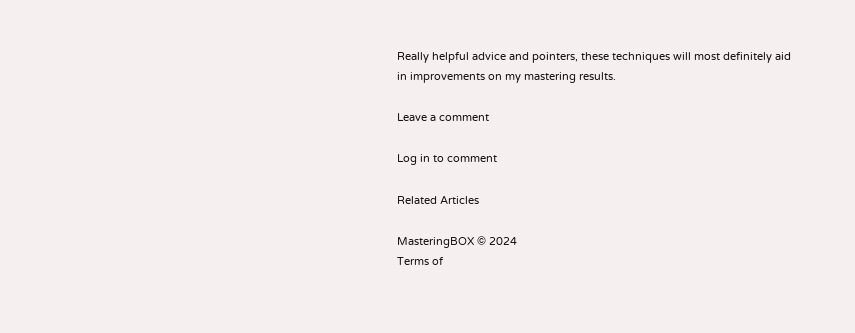Really helpful advice and pointers, these techniques will most definitely aid in improvements on my mastering results.

Leave a comment

Log in to comment

Related Articles

MasteringBOX © 2024
Terms of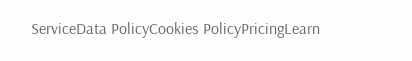ServiceData PolicyCookies PolicyPricingLearn